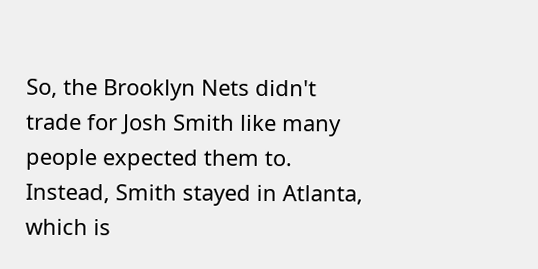So, the Brooklyn Nets didn't trade for Josh Smith like many people expected them to. Instead, Smith stayed in Atlanta, which is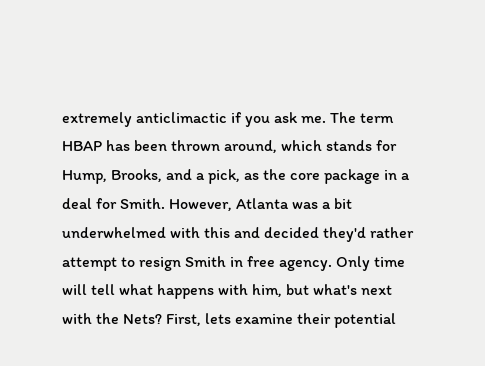extremely anticlimactic if you ask me. The term HBAP has been thrown around, which stands for Hump, Brooks, and a pick, as the core package in a deal for Smith. However, Atlanta was a bit underwhelmed with this and decided they'd rather attempt to resign Smith in free agency. Only time will tell what happens with him, but what's next with the Nets? First, lets examine their potential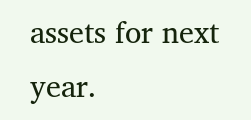assets for next year.